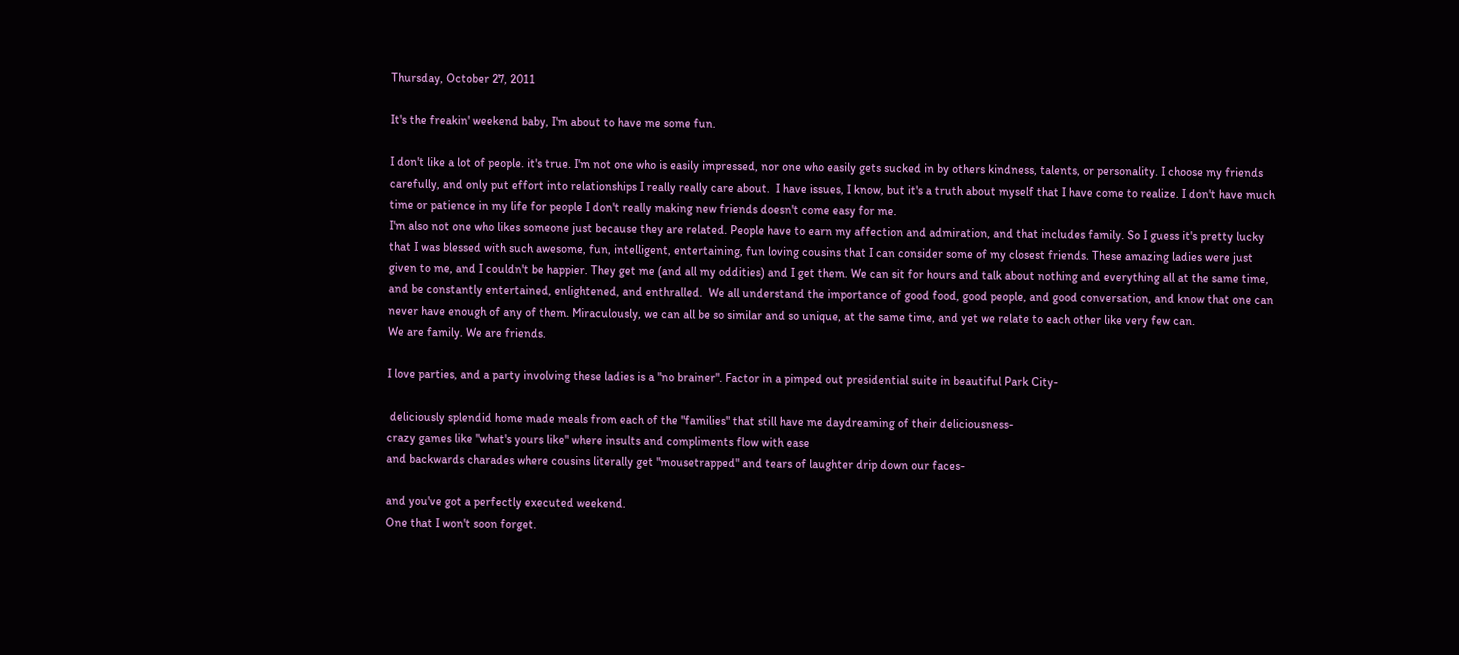Thursday, October 27, 2011

It's the freakin' weekend baby, I'm about to have me some fun.

I don't like a lot of people. it's true. I'm not one who is easily impressed, nor one who easily gets sucked in by others kindness, talents, or personality. I choose my friends carefully, and only put effort into relationships I really really care about.  I have issues, I know, but it's a truth about myself that I have come to realize. I don't have much time or patience in my life for people I don't really making new friends doesn't come easy for me.
I'm also not one who likes someone just because they are related. People have to earn my affection and admiration, and that includes family. So I guess it's pretty lucky that I was blessed with such awesome, fun, intelligent, entertaining, fun loving cousins that I can consider some of my closest friends. These amazing ladies were just given to me, and I couldn't be happier. They get me (and all my oddities) and I get them. We can sit for hours and talk about nothing and everything all at the same time, and be constantly entertained, enlightened, and enthralled.  We all understand the importance of good food, good people, and good conversation, and know that one can never have enough of any of them. Miraculously, we can all be so similar and so unique, at the same time, and yet we relate to each other like very few can.
We are family. We are friends.

I love parties, and a party involving these ladies is a "no brainer". Factor in a pimped out presidential suite in beautiful Park City-

 deliciously splendid home made meals from each of the "families" that still have me daydreaming of their deliciousness-
crazy games like "what's yours like" where insults and compliments flow with ease
and backwards charades where cousins literally get "mousetrapped" and tears of laughter drip down our faces-

and you've got a perfectly executed weekend.
One that I won't soon forget.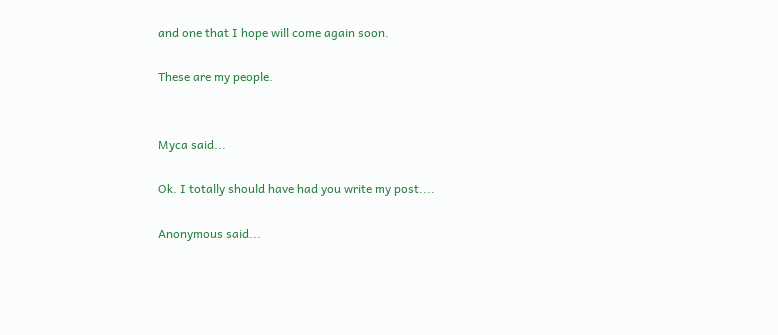and one that I hope will come again soon.

These are my people.


Myca said...

Ok. I totally should have had you write my post....

Anonymous said...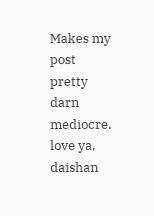Makes my post pretty darn mediocre. love ya, daishan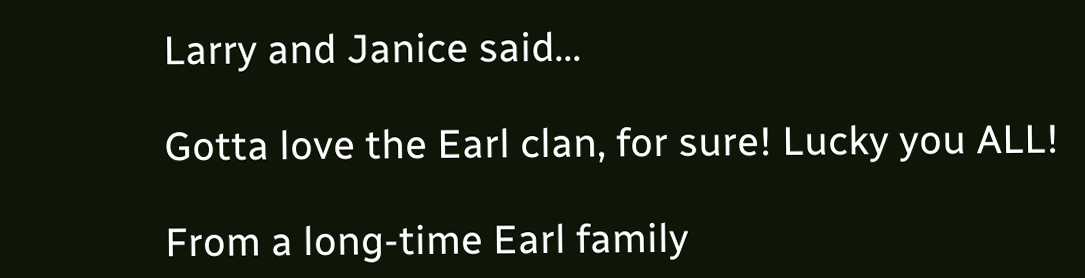Larry and Janice said...

Gotta love the Earl clan, for sure! Lucky you ALL!

From a long-time Earl family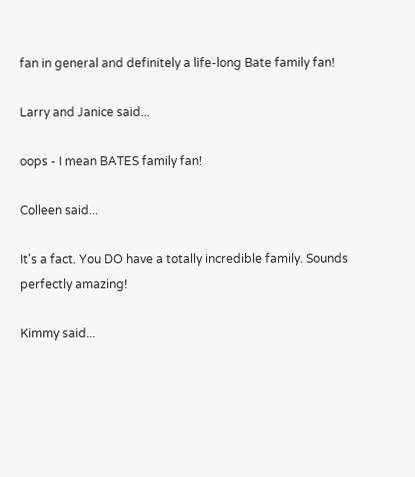fan in general and definitely a life-long Bate family fan!

Larry and Janice said...

oops - I mean BATES family fan!

Colleen said...

It's a fact. You DO have a totally incredible family. Sounds perfectly amazing!

Kimmy said...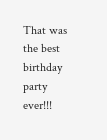That was the best birthday party ever!!!